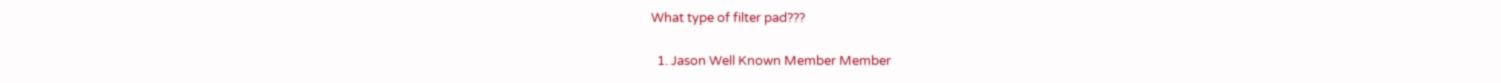What type of filter pad???

  1. Jason Well Known Member Member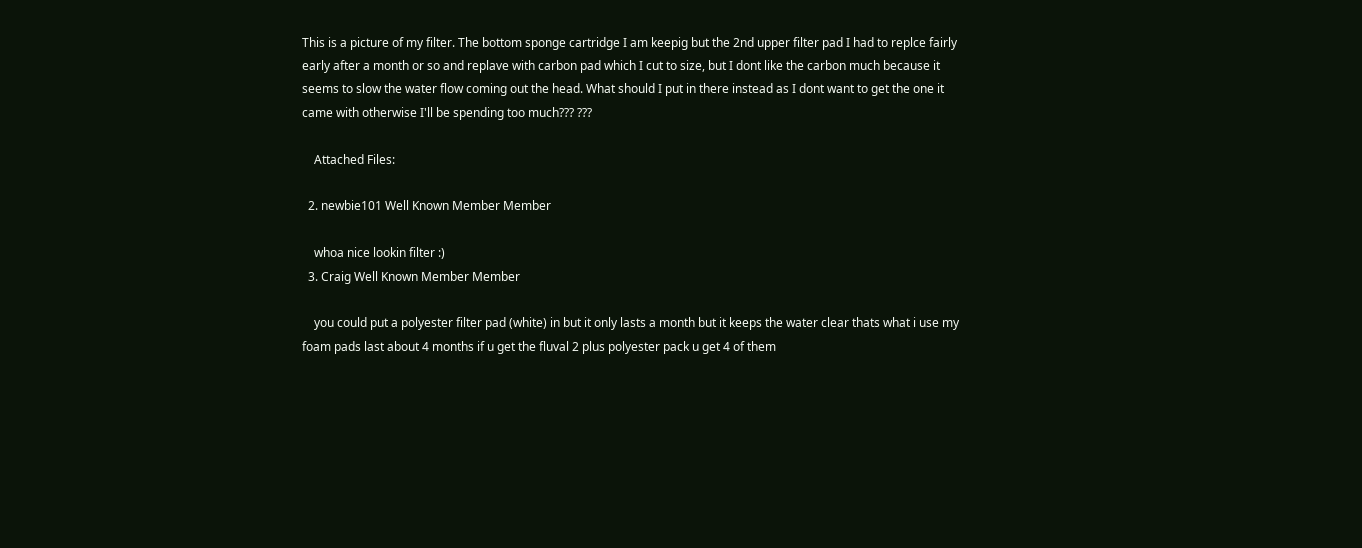This is a picture of my filter. The bottom sponge cartridge I am keepig but the 2nd upper filter pad I had to replce fairly early after a month or so and replave with carbon pad which I cut to size, but I dont like the carbon much because it seems to slow the water flow coming out the head. What should I put in there instead as I dont want to get the one it came with otherwise I'll be spending too much??? ???

    Attached Files:

  2. newbie101 Well Known Member Member

    whoa nice lookin filter :)
  3. Craig Well Known Member Member

    you could put a polyester filter pad (white) in but it only lasts a month but it keeps the water clear thats what i use my foam pads last about 4 months if u get the fluval 2 plus polyester pack u get 4 of them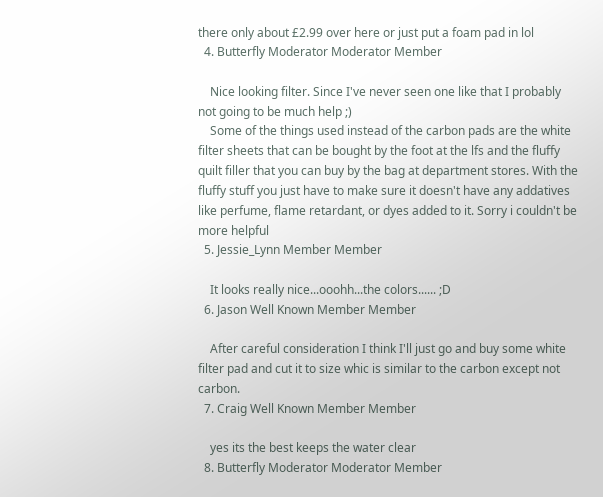there only about £2.99 over here or just put a foam pad in lol
  4. Butterfly Moderator Moderator Member

    Nice looking filter. Since I've never seen one like that I probably not going to be much help ;)
    Some of the things used instead of the carbon pads are the white filter sheets that can be bought by the foot at the lfs and the fluffy quilt filler that you can buy by the bag at department stores. With the fluffy stuff you just have to make sure it doesn't have any addatives like perfume, flame retardant, or dyes added to it. Sorry i couldn't be more helpful
  5. Jessie_Lynn Member Member

    It looks really nice...ooohh...the colors...... ;D
  6. Jason Well Known Member Member

    After careful consideration I think I'll just go and buy some white filter pad and cut it to size whic is similar to the carbon except not carbon.
  7. Craig Well Known Member Member

    yes its the best keeps the water clear
  8. Butterfly Moderator Moderator Member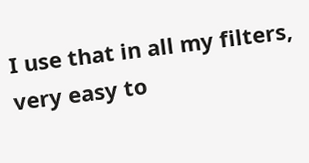I use that in all my filters, very easy to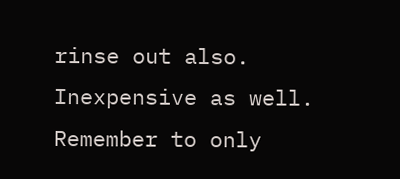rinse out also. Inexpensive as well. Remember to only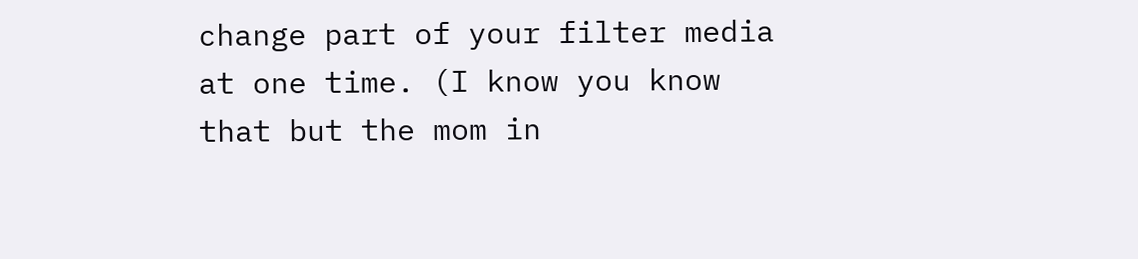change part of your filter media at one time. (I know you know that but the mom in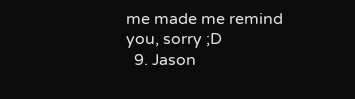me made me remind you, sorry ;D
  9. Jason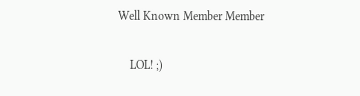Well Known Member Member

    LOL! ;)